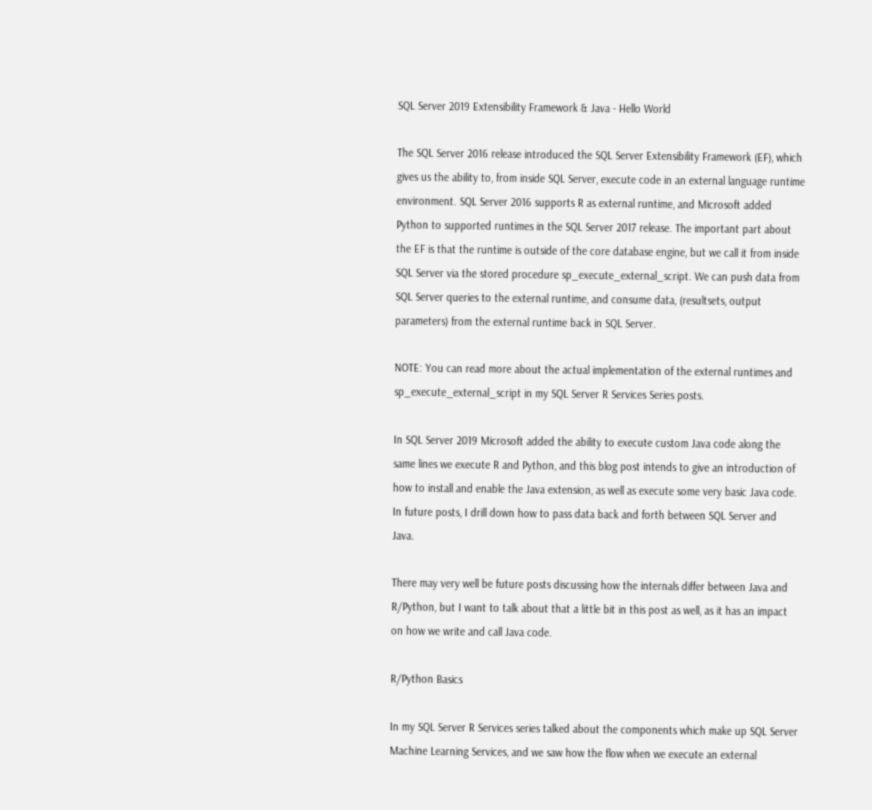SQL Server 2019 Extensibility Framework & Java - Hello World

The SQL Server 2016 release introduced the SQL Server Extensibility Framework (EF), which gives us the ability to, from inside SQL Server, execute code in an external language runtime environment. SQL Server 2016 supports R as external runtime, and Microsoft added Python to supported runtimes in the SQL Server 2017 release. The important part about the EF is that the runtime is outside of the core database engine, but we call it from inside SQL Server via the stored procedure sp_execute_external_script. We can push data from SQL Server queries to the external runtime, and consume data, (resultsets, output parameters) from the external runtime back in SQL Server.

NOTE: You can read more about the actual implementation of the external runtimes and sp_execute_external_script in my SQL Server R Services Series posts.

In SQL Server 2019 Microsoft added the ability to execute custom Java code along the same lines we execute R and Python, and this blog post intends to give an introduction of how to install and enable the Java extension, as well as execute some very basic Java code. In future posts, I drill down how to pass data back and forth between SQL Server and Java.

There may very well be future posts discussing how the internals differ between Java and R/Python, but I want to talk about that a little bit in this post as well, as it has an impact on how we write and call Java code.

R/Python Basics

In my SQL Server R Services series talked about the components which make up SQL Server Machine Learning Services, and we saw how the flow when we execute an external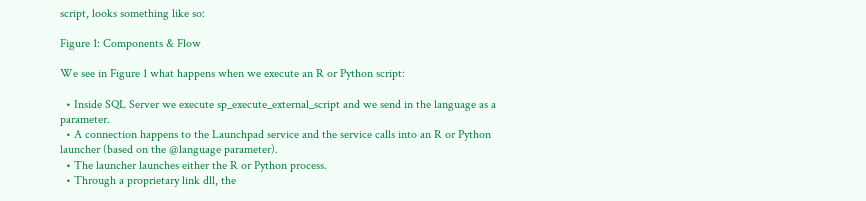script, looks something like so:

Figure 1: Components & Flow

We see in Figure 1 what happens when we execute an R or Python script:

  • Inside SQL Server we execute sp_execute_external_script and we send in the language as a parameter.
  • A connection happens to the Launchpad service and the service calls into an R or Python launcher (based on the @language parameter).
  • The launcher launches either the R or Python process.
  • Through a proprietary link dll, the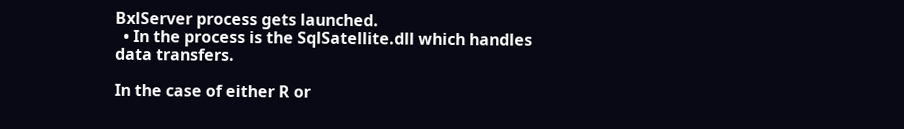BxlServer process gets launched.
  • In the process is the SqlSatellite.dll which handles data transfers.

In the case of either R or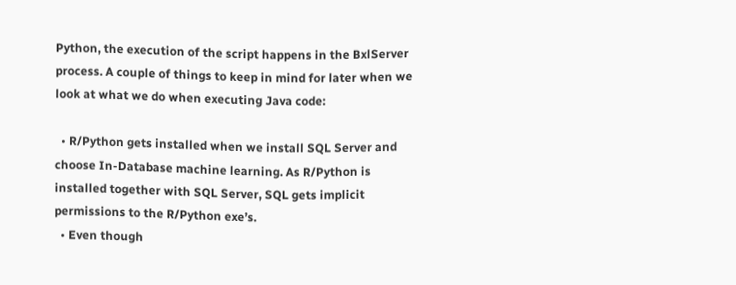Python, the execution of the script happens in the BxlServer process. A couple of things to keep in mind for later when we look at what we do when executing Java code:

  • R/Python gets installed when we install SQL Server and choose In-Database machine learning. As R/Python is installed together with SQL Server, SQL gets implicit permissions to the R/Python exe’s.
  • Even though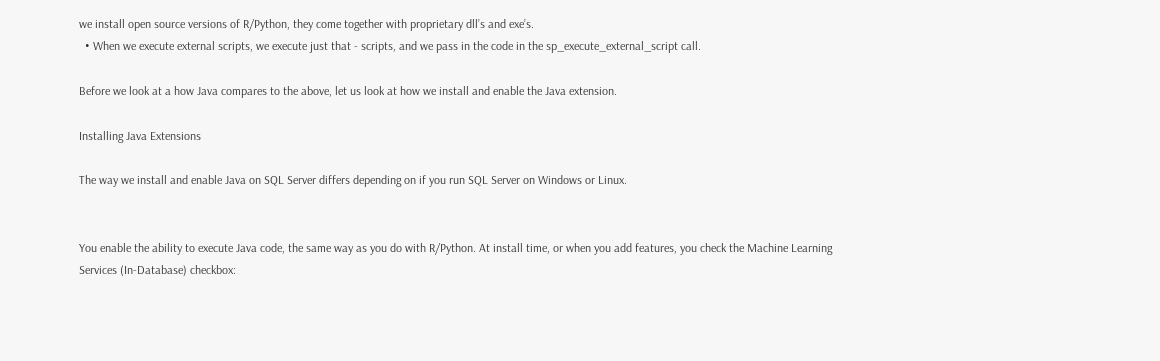we install open source versions of R/Python, they come together with proprietary dll’s and exe’s.
  • When we execute external scripts, we execute just that - scripts, and we pass in the code in the sp_execute_external_script call.

Before we look at a how Java compares to the above, let us look at how we install and enable the Java extension.

Installing Java Extensions

The way we install and enable Java on SQL Server differs depending on if you run SQL Server on Windows or Linux.


You enable the ability to execute Java code, the same way as you do with R/Python. At install time, or when you add features, you check the Machine Learning Services (In-Database) checkbox: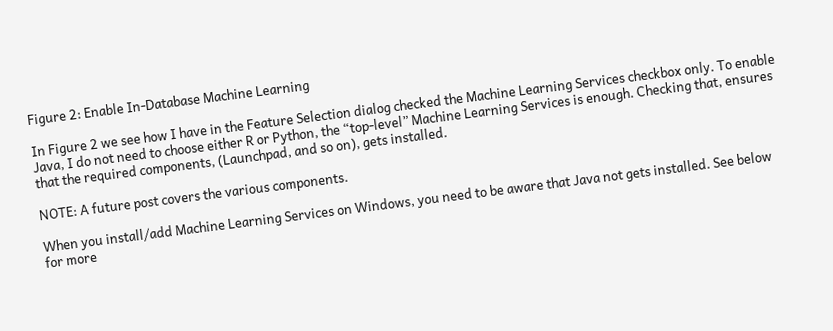Figure 2: Enable In-Database Machine Learning

In Figure 2 we see how I have in the Feature Selection dialog checked the Machine Learning Services checkbox only. To enable Java, I do not need to choose either R or Python, the “top-level” Machine Learning Services is enough. Checking that, ensures that the required components, (Launchpad, and so on), gets installed.

NOTE: A future post covers the various components.

When you install/add Machine Learning Services on Windows, you need to be aware that Java not gets installed. See below for more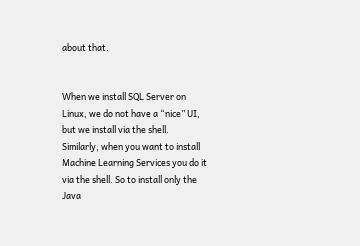about that.


When we install SQL Server on Linux, we do not have a “nice” UI, but we install via the shell. Similarly, when you want to install Machine Learning Services you do it via the shell. So to install only the Java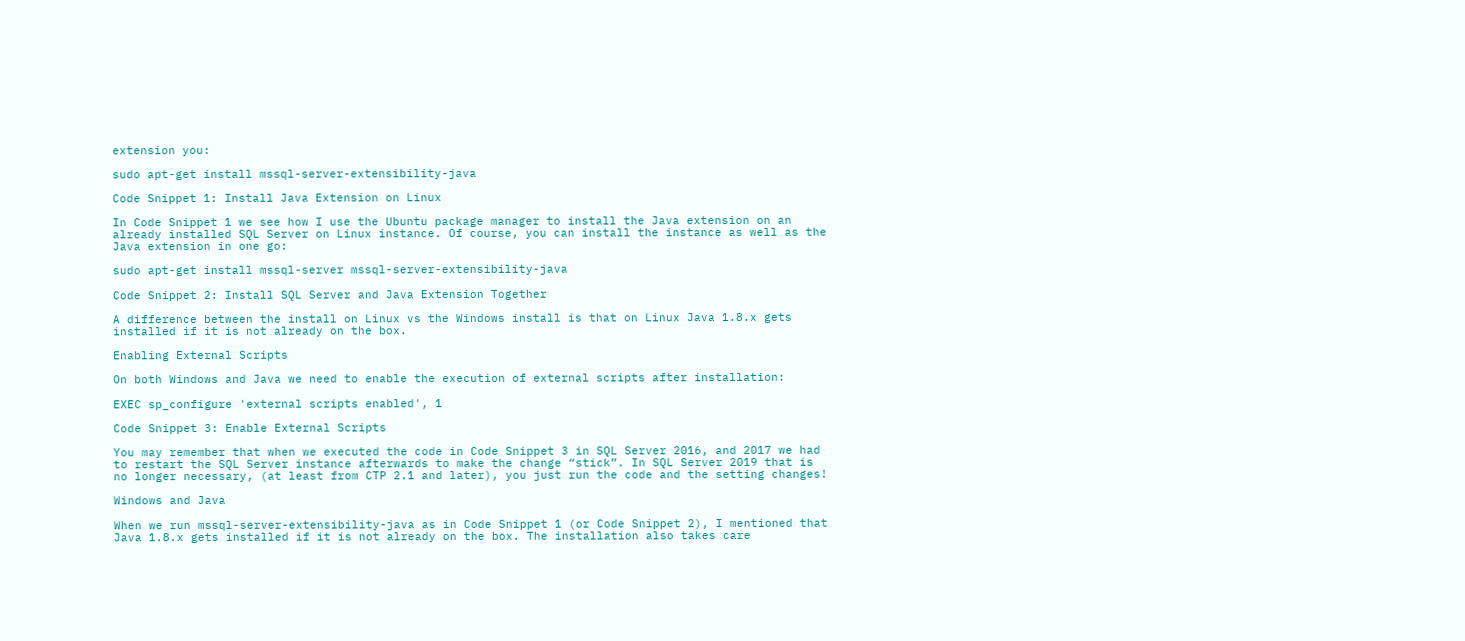extension you:

sudo apt-get install mssql-server-extensibility-java

Code Snippet 1: Install Java Extension on Linux

In Code Snippet 1 we see how I use the Ubuntu package manager to install the Java extension on an already installed SQL Server on Linux instance. Of course, you can install the instance as well as the Java extension in one go:

sudo apt-get install mssql-server mssql-server-extensibility-java

Code Snippet 2: Install SQL Server and Java Extension Together

A difference between the install on Linux vs the Windows install is that on Linux Java 1.8.x gets installed if it is not already on the box.

Enabling External Scripts

On both Windows and Java we need to enable the execution of external scripts after installation:

EXEC sp_configure 'external scripts enabled', 1

Code Snippet 3: Enable External Scripts

You may remember that when we executed the code in Code Snippet 3 in SQL Server 2016, and 2017 we had to restart the SQL Server instance afterwards to make the change “stick”. In SQL Server 2019 that is no longer necessary, (at least from CTP 2.1 and later), you just run the code and the setting changes!

Windows and Java

When we run mssql-server-extensibility-java as in Code Snippet 1 (or Code Snippet 2), I mentioned that Java 1.8.x gets installed if it is not already on the box. The installation also takes care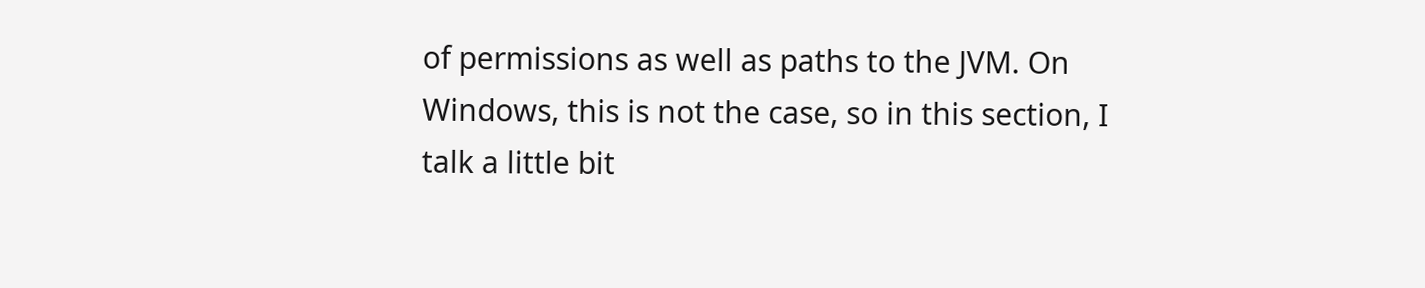of permissions as well as paths to the JVM. On Windows, this is not the case, so in this section, I talk a little bit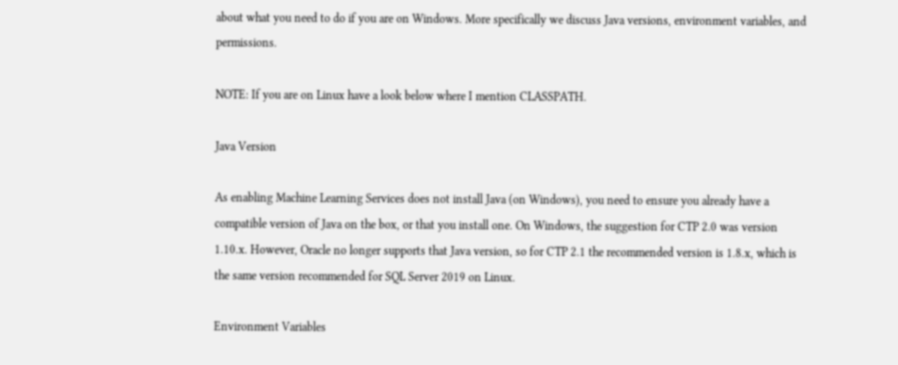about what you need to do if you are on Windows. More specifically we discuss Java versions, environment variables, and permissions.

NOTE: If you are on Linux have a look below where I mention CLASSPATH.

Java Version

As enabling Machine Learning Services does not install Java (on Windows), you need to ensure you already have a compatible version of Java on the box, or that you install one. On Windows, the suggestion for CTP 2.0 was version 1.10.x. However, Oracle no longer supports that Java version, so for CTP 2.1 the recommended version is 1.8.x, which is the same version recommended for SQL Server 2019 on Linux.

Environment Variables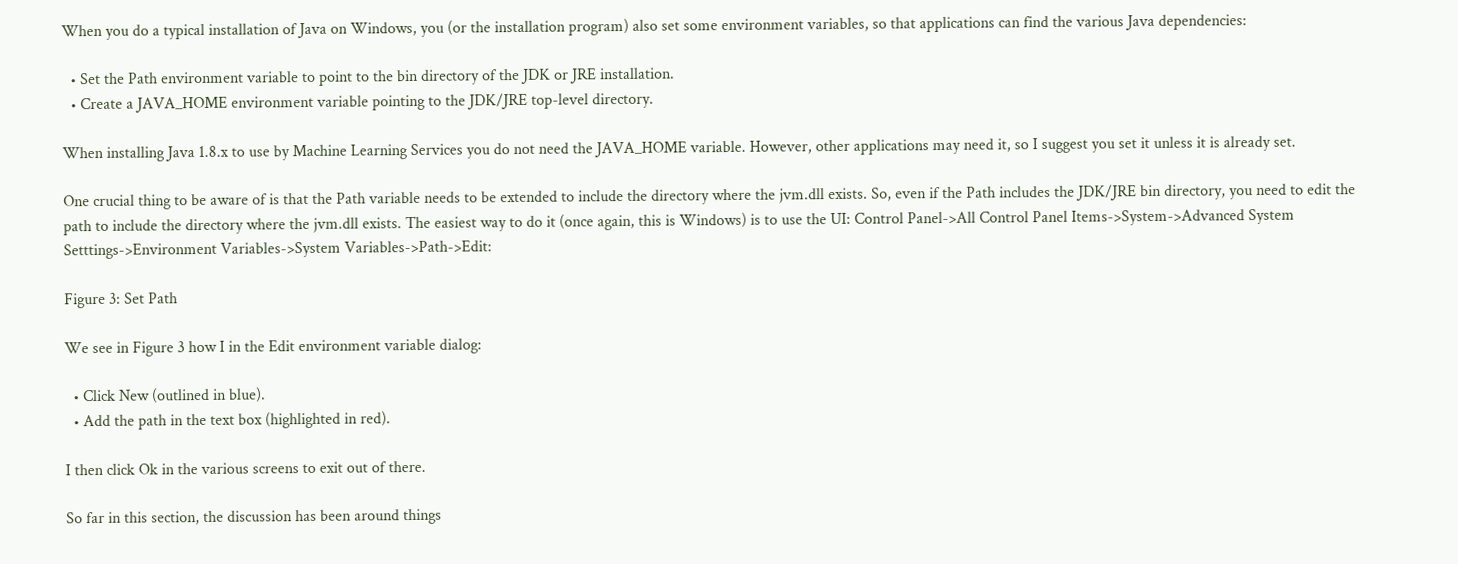When you do a typical installation of Java on Windows, you (or the installation program) also set some environment variables, so that applications can find the various Java dependencies:

  • Set the Path environment variable to point to the bin directory of the JDK or JRE installation.
  • Create a JAVA_HOME environment variable pointing to the JDK/JRE top-level directory.

When installing Java 1.8.x to use by Machine Learning Services you do not need the JAVA_HOME variable. However, other applications may need it, so I suggest you set it unless it is already set.

One crucial thing to be aware of is that the Path variable needs to be extended to include the directory where the jvm.dll exists. So, even if the Path includes the JDK/JRE bin directory, you need to edit the path to include the directory where the jvm.dll exists. The easiest way to do it (once again, this is Windows) is to use the UI: Control Panel->All Control Panel Items->System->Advanced System Setttings->Environment Variables->System Variables->Path->Edit:

Figure 3: Set Path

We see in Figure 3 how I in the Edit environment variable dialog:

  • Click New (outlined in blue).
  • Add the path in the text box (highlighted in red).

I then click Ok in the various screens to exit out of there.

So far in this section, the discussion has been around things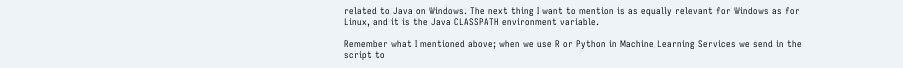related to Java on Windows. The next thing I want to mention is as equally relevant for Windows as for Linux, and it is the Java CLASSPATH environment variable.

Remember what I mentioned above; when we use R or Python in Machine Learning Services we send in the script to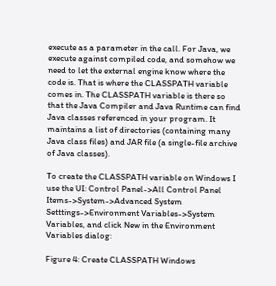execute as a parameter in the call. For Java, we execute against compiled code, and somehow we need to let the external engine know where the code is. That is where the CLASSPATH variable comes in. The CLASSPATH variable is there so that the Java Compiler and Java Runtime can find Java classes referenced in your program. It maintains a list of directories (containing many Java class files) and JAR file (a single-file archive of Java classes).

To create the CLASSPATH variable on Windows I use the UI: Control Panel->All Control Panel Items->System->Advanced System Setttings->Environment Variables->System Variables, and click New in the Environment Variables dialog:

Figure 4: Create CLASSPATH Windows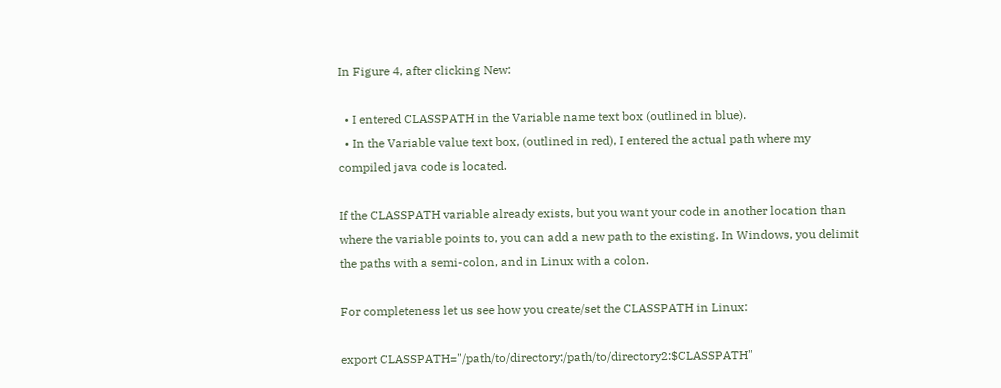In Figure 4, after clicking New:

  • I entered CLASSPATH in the Variable name text box (outlined in blue).
  • In the Variable value text box, (outlined in red), I entered the actual path where my compiled java code is located.

If the CLASSPATH variable already exists, but you want your code in another location than where the variable points to, you can add a new path to the existing. In Windows, you delimit the paths with a semi-colon, and in Linux with a colon.

For completeness let us see how you create/set the CLASSPATH in Linux:

export CLASSPATH="/path/to/directory:/path/to/directory2:$CLASSPATH"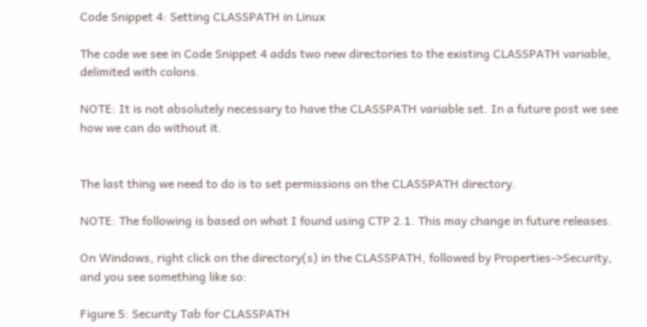Code Snippet 4: Setting CLASSPATH in Linux

The code we see in Code Snippet 4 adds two new directories to the existing CLASSPATH variable, delimited with colons.

NOTE: It is not absolutely necessary to have the CLASSPATH variable set. In a future post we see how we can do without it.


The last thing we need to do is to set permissions on the CLASSPATH directory.

NOTE: The following is based on what I found using CTP 2.1. This may change in future releases.

On Windows, right click on the directory(s) in the CLASSPATH, followed by Properties->Security, and you see something like so:

Figure 5: Security Tab for CLASSPATH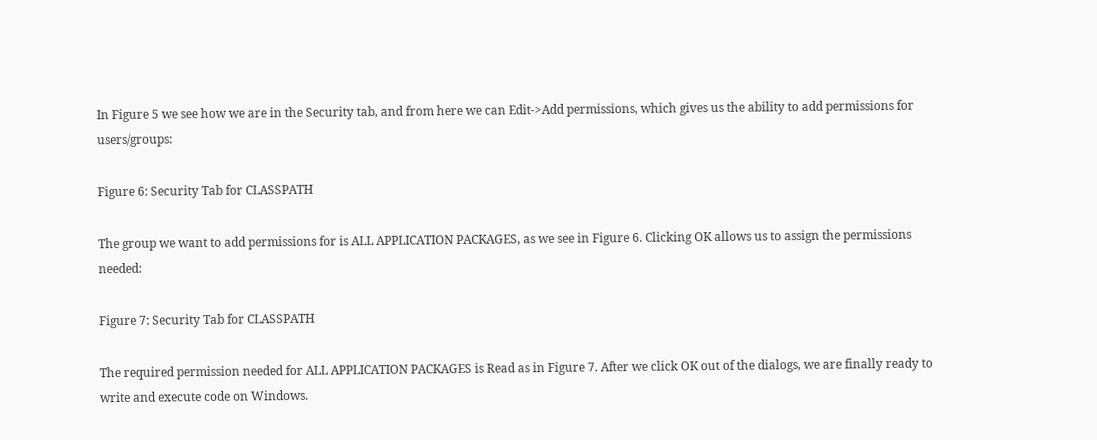In Figure 5 we see how we are in the Security tab, and from here we can Edit->Add permissions, which gives us the ability to add permissions for users/groups:

Figure 6: Security Tab for CLASSPATH

The group we want to add permissions for is ALL APPLICATION PACKAGES, as we see in Figure 6. Clicking OK allows us to assign the permissions needed:

Figure 7: Security Tab for CLASSPATH

The required permission needed for ALL APPLICATION PACKAGES is Read as in Figure 7. After we click OK out of the dialogs, we are finally ready to write and execute code on Windows.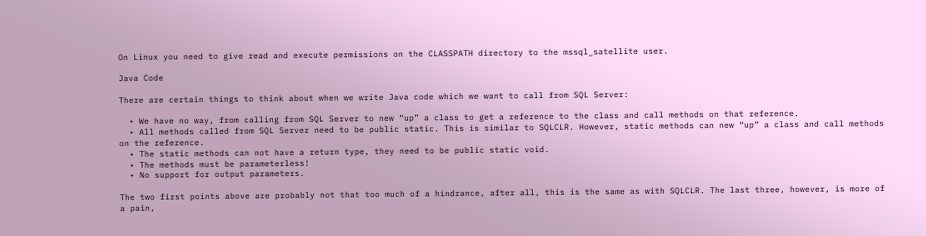On Linux you need to give read and execute permissions on the CLASSPATH directory to the mssql_satellite user.

Java Code

There are certain things to think about when we write Java code which we want to call from SQL Server:

  • We have no way, from calling from SQL Server to new “up” a class to get a reference to the class and call methods on that reference.
  • All methods called from SQL Server need to be public static. This is similar to SQLCLR. However, static methods can new “up” a class and call methods on the reference.
  • The static methods can not have a return type, they need to be public static void.
  • The methods must be parameterless!
  • No support for output parameters.

The two first points above are probably not that too much of a hindrance, after all, this is the same as with SQLCLR. The last three, however, is more of a pain,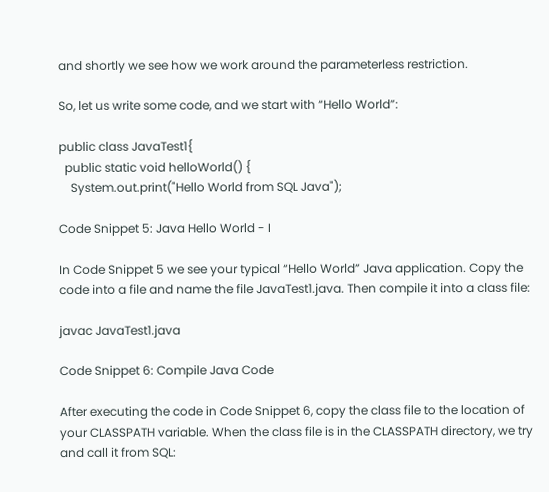and shortly we see how we work around the parameterless restriction.

So, let us write some code, and we start with “Hello World”:

public class JavaTest1{
  public static void helloWorld() {
    System.out.print("Hello World from SQL Java");

Code Snippet 5: Java Hello World - I

In Code Snippet 5 we see your typical “Hello World” Java application. Copy the code into a file and name the file JavaTest1.java. Then compile it into a class file:

javac JavaTest1.java

Code Snippet 6: Compile Java Code

After executing the code in Code Snippet 6, copy the class file to the location of your CLASSPATH variable. When the class file is in the CLASSPATH directory, we try and call it from SQL: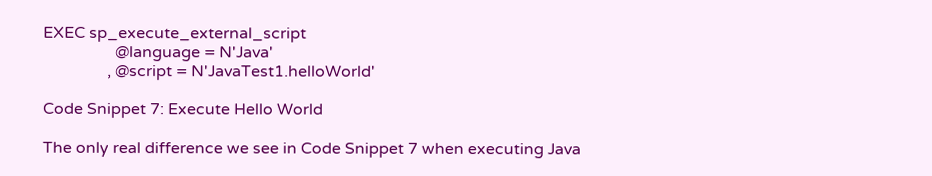EXEC sp_execute_external_script
                  @language = N'Java'
                , @script = N'JavaTest1.helloWorld'

Code Snippet 7: Execute Hello World

The only real difference we see in Code Snippet 7 when executing Java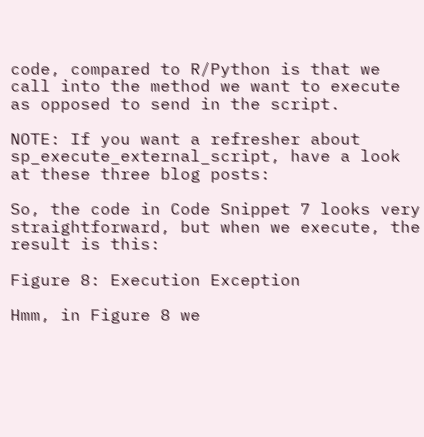code, compared to R/Python is that we call into the method we want to execute as opposed to send in the script.

NOTE: If you want a refresher about sp_execute_external_script, have a look at these three blog posts:

So, the code in Code Snippet 7 looks very straightforward, but when we execute, the result is this:

Figure 8: Execution Exception

Hmm, in Figure 8 we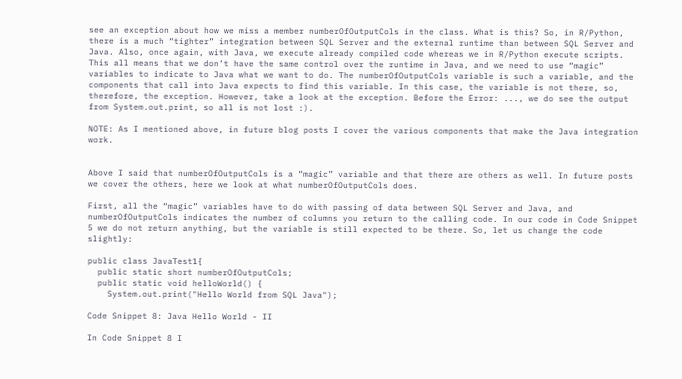see an exception about how we miss a member numberOfOutputCols in the class. What is this? So, in R/Python, there is a much “tighter” integration between SQL Server and the external runtime than between SQL Server and Java. Also, once again, with Java, we execute already compiled code whereas we in R/Python execute scripts. This all means that we don’t have the same control over the runtime in Java, and we need to use “magic” variables to indicate to Java what we want to do. The numberOfOutputCols variable is such a variable, and the components that call into Java expects to find this variable. In this case, the variable is not there, so, therefore, the exception. However, take a look at the exception. Before the Error: ..., we do see the output from System.out.print, so all is not lost :).

NOTE: As I mentioned above, in future blog posts I cover the various components that make the Java integration work.


Above I said that numberOfOutputCols is a “magic” variable and that there are others as well. In future posts we cover the others, here we look at what numberOfOutputCols does.

First, all the “magic” variables have to do with passing of data between SQL Server and Java, and numberOfOutputCols indicates the number of columns you return to the calling code. In our code in Code Snippet 5 we do not return anything, but the variable is still expected to be there. So, let us change the code slightly:

public class JavaTest1{
  public static short numberOfOutputCols;
  public static void helloWorld() {
    System.out.print("Hello World from SQL Java");

Code Snippet 8: Java Hello World - II

In Code Snippet 8 I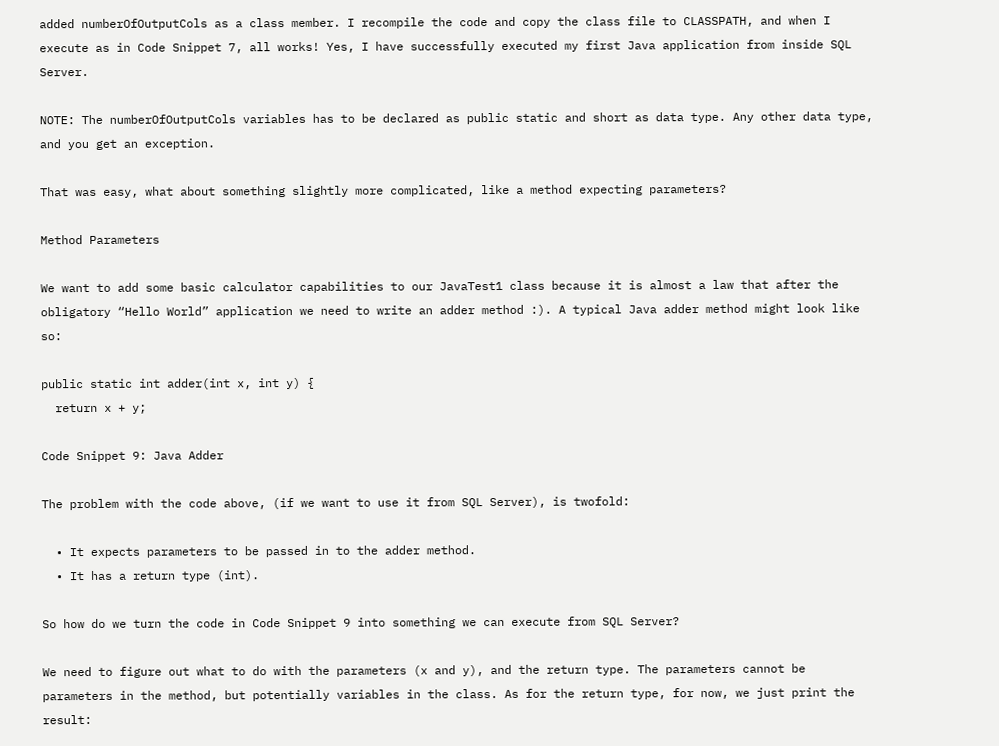added numberOfOutputCols as a class member. I recompile the code and copy the class file to CLASSPATH, and when I execute as in Code Snippet 7, all works! Yes, I have successfully executed my first Java application from inside SQL Server.

NOTE: The numberOfOutputCols variables has to be declared as public static and short as data type. Any other data type, and you get an exception.

That was easy, what about something slightly more complicated, like a method expecting parameters?

Method Parameters

We want to add some basic calculator capabilities to our JavaTest1 class because it is almost a law that after the obligatory “Hello World” application we need to write an adder method :). A typical Java adder method might look like so:

public static int adder(int x, int y) {
  return x + y;

Code Snippet 9: Java Adder

The problem with the code above, (if we want to use it from SQL Server), is twofold:

  • It expects parameters to be passed in to the adder method.
  • It has a return type (int).

So how do we turn the code in Code Snippet 9 into something we can execute from SQL Server?

We need to figure out what to do with the parameters (x and y), and the return type. The parameters cannot be parameters in the method, but potentially variables in the class. As for the return type, for now, we just print the result: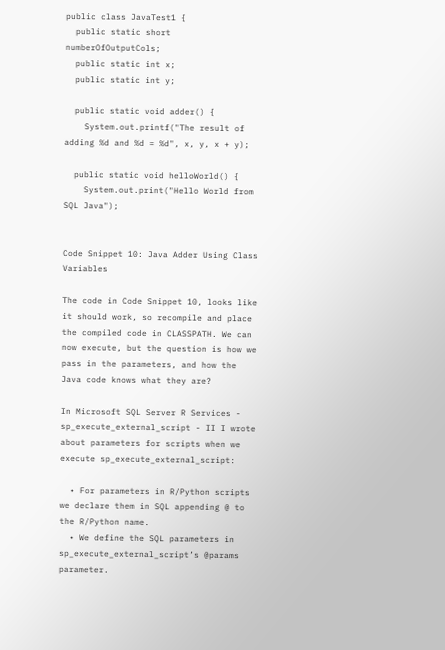public class JavaTest1 {
  public static short numberOfOutputCols;
  public static int x;
  public static int y;

  public static void adder() {
    System.out.printf("The result of adding %d and %d = %d", x, y, x + y);

  public static void helloWorld() {
    System.out.print("Hello World from SQL Java");


Code Snippet 10: Java Adder Using Class Variables

The code in Code Snippet 10, looks like it should work, so recompile and place the compiled code in CLASSPATH. We can now execute, but the question is how we pass in the parameters, and how the Java code knows what they are?

In Microsoft SQL Server R Services - sp_execute_external_script - II I wrote about parameters for scripts when we execute sp_execute_external_script:

  • For parameters in R/Python scripts we declare them in SQL appending @ to the R/Python name.
  • We define the SQL parameters in sp_execute_external_script’s @params parameter.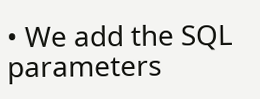• We add the SQL parameters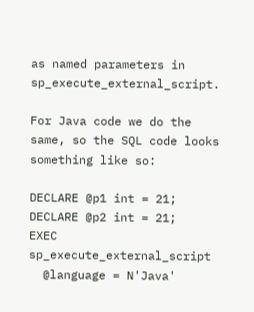as named parameters in sp_execute_external_script.

For Java code we do the same, so the SQL code looks something like so:

DECLARE @p1 int = 21;
DECLARE @p2 int = 21;
EXEC sp_execute_external_script
  @language = N'Java'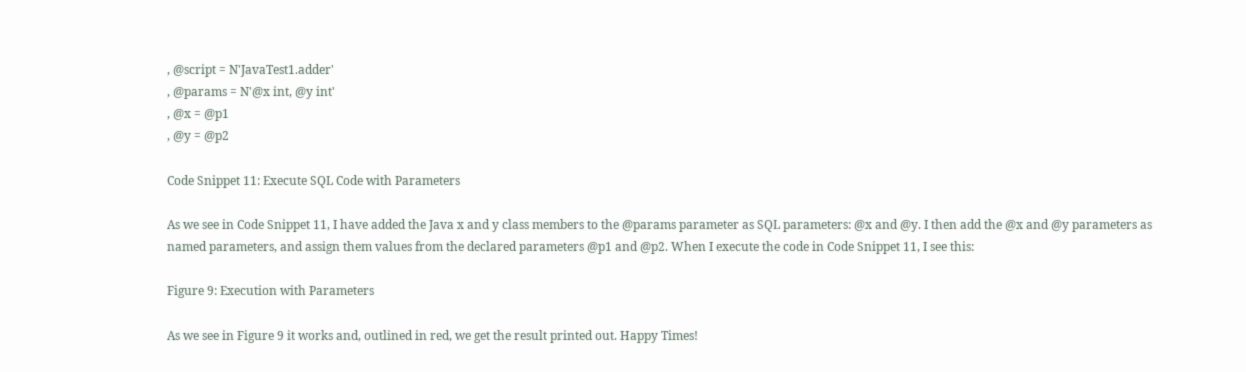, @script = N'JavaTest1.adder'
, @params = N'@x int, @y int'
, @x = @p1
, @y = @p2

Code Snippet 11: Execute SQL Code with Parameters

As we see in Code Snippet 11, I have added the Java x and y class members to the @params parameter as SQL parameters: @x and @y. I then add the @x and @y parameters as named parameters, and assign them values from the declared parameters @p1 and @p2. When I execute the code in Code Snippet 11, I see this:

Figure 9: Execution with Parameters

As we see in Figure 9 it works and, outlined in red, we get the result printed out. Happy Times!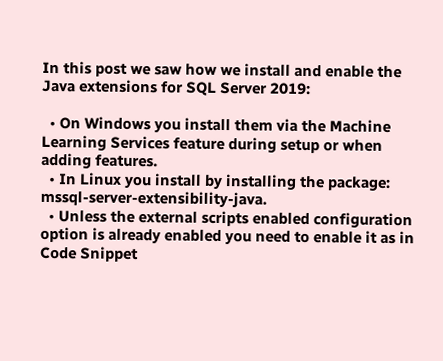In this post we saw how we install and enable the Java extensions for SQL Server 2019:

  • On Windows you install them via the Machine Learning Services feature during setup or when adding features.
  • In Linux you install by installing the package: mssql-server-extensibility-java.
  • Unless the external scripts enabled configuration option is already enabled you need to enable it as in Code Snippet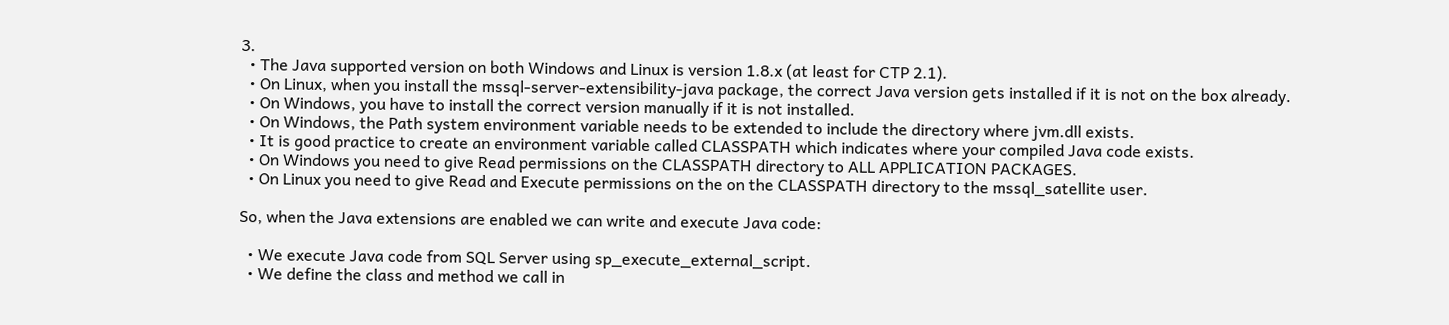3.
  • The Java supported version on both Windows and Linux is version 1.8.x (at least for CTP 2.1).
  • On Linux, when you install the mssql-server-extensibility-java package, the correct Java version gets installed if it is not on the box already.
  • On Windows, you have to install the correct version manually if it is not installed.
  • On Windows, the Path system environment variable needs to be extended to include the directory where jvm.dll exists.
  • It is good practice to create an environment variable called CLASSPATH which indicates where your compiled Java code exists.
  • On Windows you need to give Read permissions on the CLASSPATH directory to ALL APPLICATION PACKAGES.
  • On Linux you need to give Read and Execute permissions on the on the CLASSPATH directory to the mssql_satellite user.

So, when the Java extensions are enabled we can write and execute Java code:

  • We execute Java code from SQL Server using sp_execute_external_script.
  • We define the class and method we call in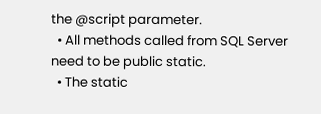the @script parameter.
  • All methods called from SQL Server need to be public static.
  • The static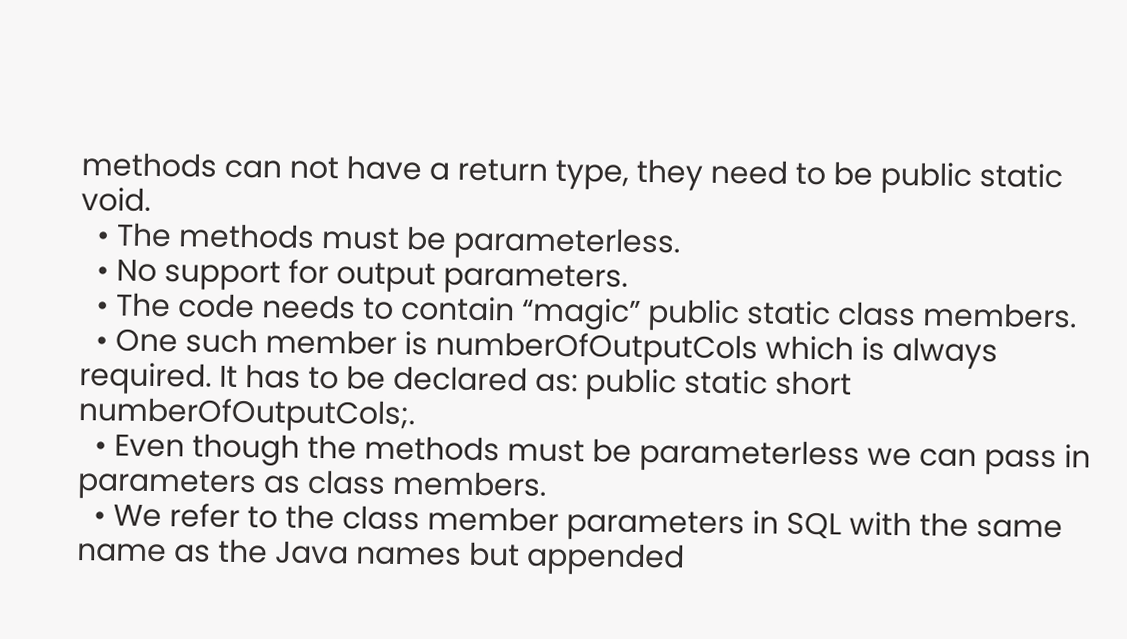methods can not have a return type, they need to be public static void.
  • The methods must be parameterless.
  • No support for output parameters.
  • The code needs to contain “magic” public static class members.
  • One such member is numberOfOutputCols which is always required. It has to be declared as: public static short numberOfOutputCols;.
  • Even though the methods must be parameterless we can pass in parameters as class members.
  • We refer to the class member parameters in SQL with the same name as the Java names but appended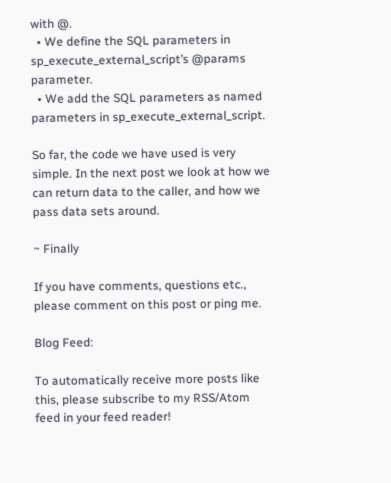with @.
  • We define the SQL parameters in sp_execute_external_script’s @params parameter.
  • We add the SQL parameters as named parameters in sp_execute_external_script.

So far, the code we have used is very simple. In the next post we look at how we can return data to the caller, and how we pass data sets around.

~ Finally

If you have comments, questions etc., please comment on this post or ping me.

Blog Feed:

To automatically receive more posts like this, please subscribe to my RSS/Atom feed in your feed reader!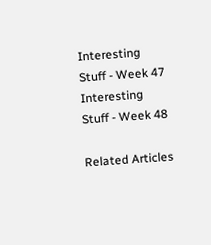Interesting Stuff - Week 47 Interesting Stuff - Week 48

Related Articles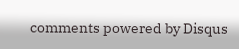comments powered by Disqus